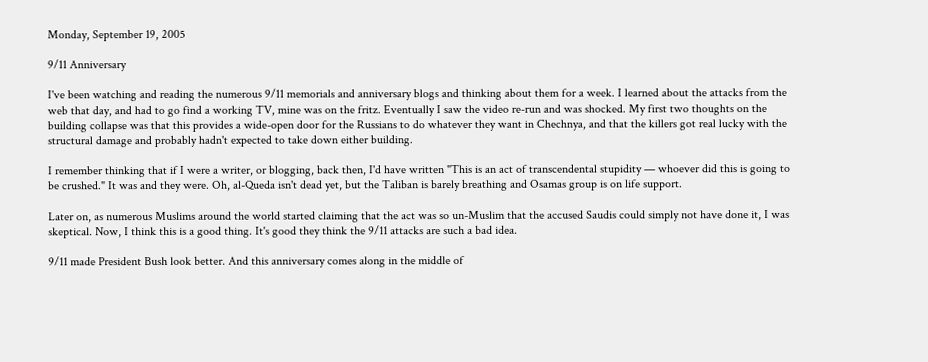Monday, September 19, 2005

9/11 Anniversary

I've been watching and reading the numerous 9/11 memorials and anniversary blogs and thinking about them for a week. I learned about the attacks from the web that day, and had to go find a working TV, mine was on the fritz. Eventually I saw the video re-run and was shocked. My first two thoughts on the building collapse was that this provides a wide-open door for the Russians to do whatever they want in Chechnya, and that the killers got real lucky with the structural damage and probably hadn't expected to take down either building.

I remember thinking that if I were a writer, or blogging, back then, I'd have written "This is an act of transcendental stupidity — whoever did this is going to be crushed." It was and they were. Oh, al-Queda isn't dead yet, but the Taliban is barely breathing and Osamas group is on life support.

Later on, as numerous Muslims around the world started claiming that the act was so un-Muslim that the accused Saudis could simply not have done it, I was skeptical. Now, I think this is a good thing. It's good they think the 9/11 attacks are such a bad idea.

9/11 made President Bush look better. And this anniversary comes along in the middle of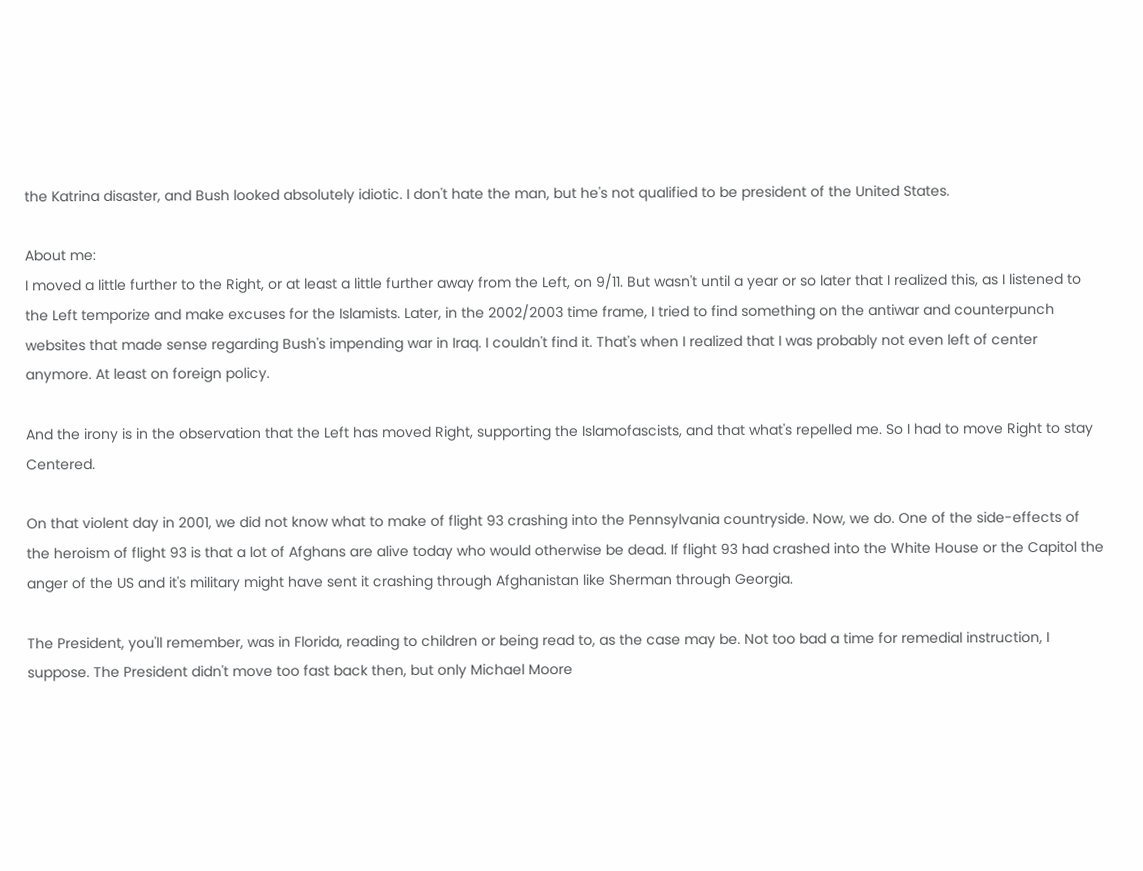the Katrina disaster, and Bush looked absolutely idiotic. I don't hate the man, but he's not qualified to be president of the United States.

About me:
I moved a little further to the Right, or at least a little further away from the Left, on 9/11. But wasn't until a year or so later that I realized this, as I listened to the Left temporize and make excuses for the Islamists. Later, in the 2002/2003 time frame, I tried to find something on the antiwar and counterpunch websites that made sense regarding Bush's impending war in Iraq. I couldn't find it. That's when I realized that I was probably not even left of center anymore. At least on foreign policy.

And the irony is in the observation that the Left has moved Right, supporting the Islamofascists, and that what's repelled me. So I had to move Right to stay Centered.

On that violent day in 2001, we did not know what to make of flight 93 crashing into the Pennsylvania countryside. Now, we do. One of the side-effects of the heroism of flight 93 is that a lot of Afghans are alive today who would otherwise be dead. If flight 93 had crashed into the White House or the Capitol the anger of the US and it's military might have sent it crashing through Afghanistan like Sherman through Georgia.

The President, you'll remember, was in Florida, reading to children or being read to, as the case may be. Not too bad a time for remedial instruction, I suppose. The President didn't move too fast back then, but only Michael Moore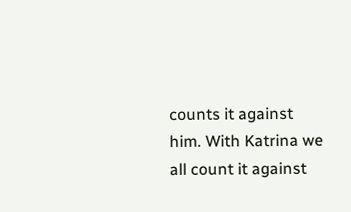counts it against him. With Katrina we all count it against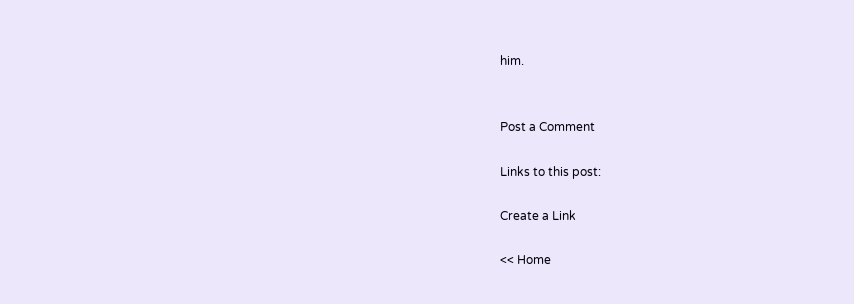him.


Post a Comment

Links to this post:

Create a Link

<< Home